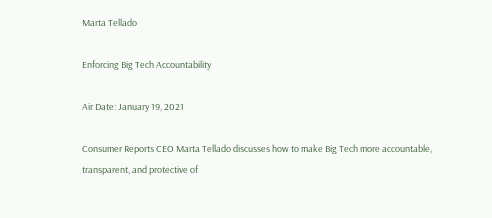Marta Tellado

Enforcing Big Tech Accountability

Air Date: January 19, 2021

Consumer Reports CEO Marta Tellado discusses how to make Big Tech more accountable, transparent, and protective of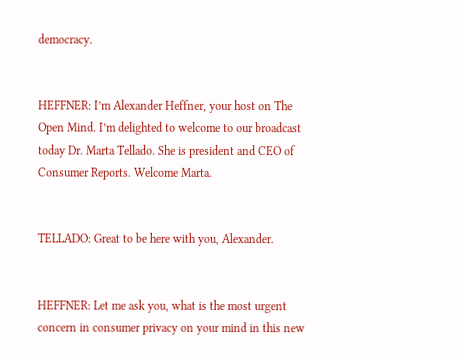democracy.


HEFFNER: I’m Alexander Heffner, your host on The Open Mind. I’m delighted to welcome to our broadcast today Dr. Marta Tellado. She is president and CEO of Consumer Reports. Welcome Marta.


TELLADO: Great to be here with you, Alexander.


HEFFNER: Let me ask you, what is the most urgent concern in consumer privacy on your mind in this new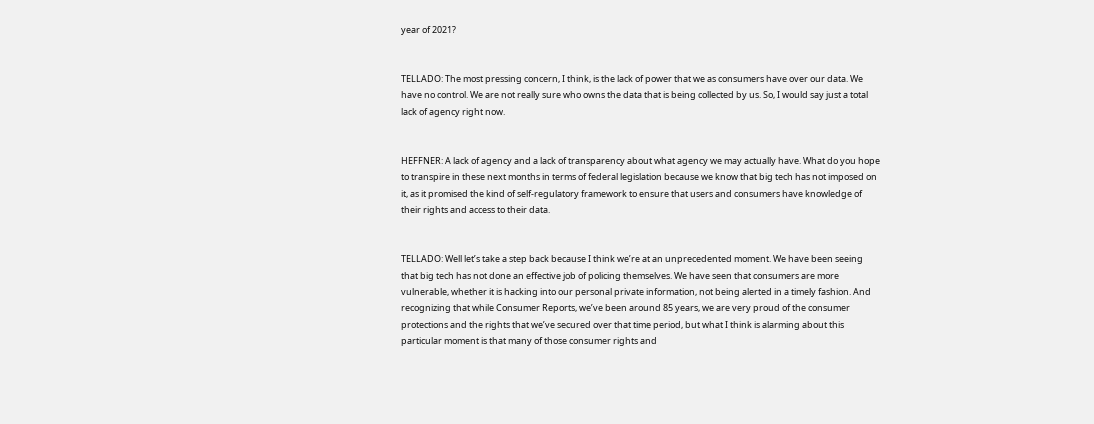year of 2021?


TELLADO: The most pressing concern, I think, is the lack of power that we as consumers have over our data. We have no control. We are not really sure who owns the data that is being collected by us. So, I would say just a total lack of agency right now.


HEFFNER: A lack of agency and a lack of transparency about what agency we may actually have. What do you hope to transpire in these next months in terms of federal legislation because we know that big tech has not imposed on it, as it promised the kind of self-regulatory framework to ensure that users and consumers have knowledge of their rights and access to their data.


TELLADO: Well let’s take a step back because I think we’re at an unprecedented moment. We have been seeing that big tech has not done an effective job of policing themselves. We have seen that consumers are more vulnerable, whether it is hacking into our personal private information, not being alerted in a timely fashion. And recognizing that while Consumer Reports, we’ve been around 85 years, we are very proud of the consumer protections and the rights that we’ve secured over that time period, but what I think is alarming about this particular moment is that many of those consumer rights and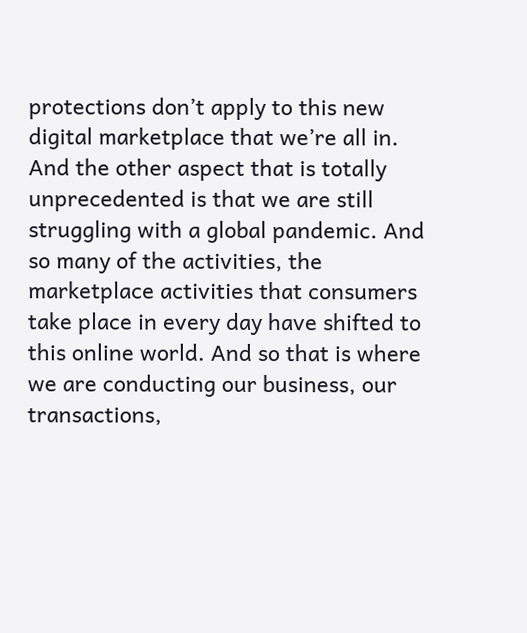protections don’t apply to this new digital marketplace that we’re all in. And the other aspect that is totally unprecedented is that we are still struggling with a global pandemic. And so many of the activities, the marketplace activities that consumers take place in every day have shifted to this online world. And so that is where we are conducting our business, our transactions,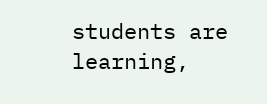students are learning,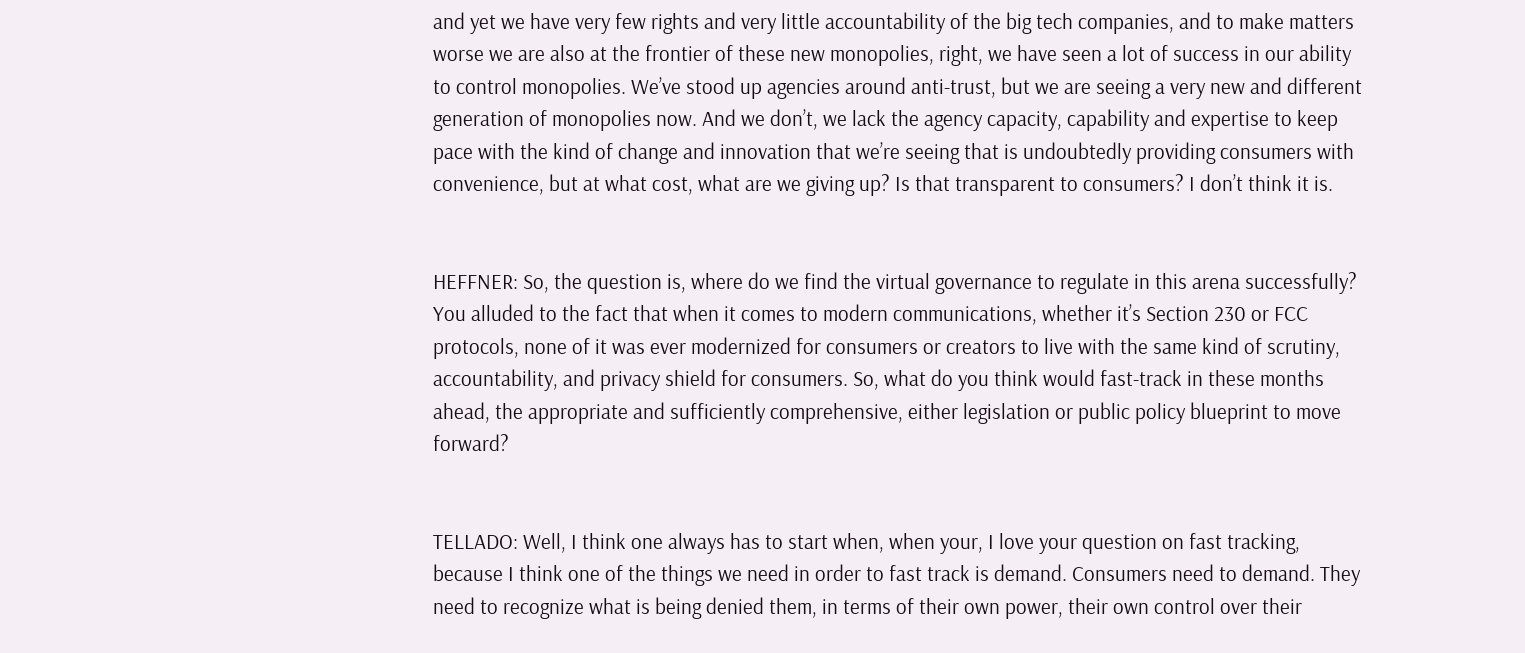and yet we have very few rights and very little accountability of the big tech companies, and to make matters worse we are also at the frontier of these new monopolies, right, we have seen a lot of success in our ability to control monopolies. We’ve stood up agencies around anti-trust, but we are seeing a very new and different generation of monopolies now. And we don’t, we lack the agency capacity, capability and expertise to keep pace with the kind of change and innovation that we’re seeing that is undoubtedly providing consumers with convenience, but at what cost, what are we giving up? Is that transparent to consumers? I don’t think it is.


HEFFNER: So, the question is, where do we find the virtual governance to regulate in this arena successfully? You alluded to the fact that when it comes to modern communications, whether it’s Section 230 or FCC protocols, none of it was ever modernized for consumers or creators to live with the same kind of scrutiny, accountability, and privacy shield for consumers. So, what do you think would fast-track in these months ahead, the appropriate and sufficiently comprehensive, either legislation or public policy blueprint to move forward?


TELLADO: Well, I think one always has to start when, when your, I love your question on fast tracking, because I think one of the things we need in order to fast track is demand. Consumers need to demand. They need to recognize what is being denied them, in terms of their own power, their own control over their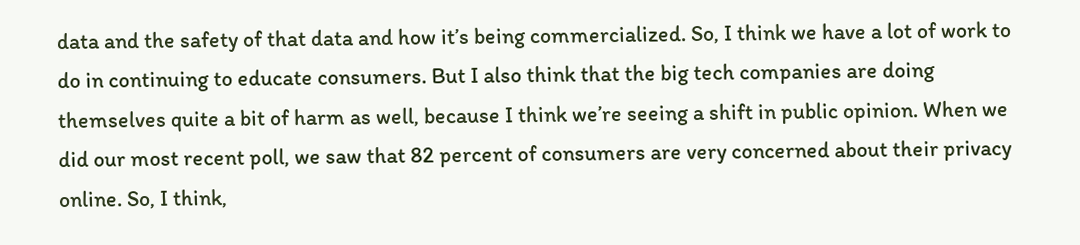data and the safety of that data and how it’s being commercialized. So, I think we have a lot of work to do in continuing to educate consumers. But I also think that the big tech companies are doing themselves quite a bit of harm as well, because I think we’re seeing a shift in public opinion. When we did our most recent poll, we saw that 82 percent of consumers are very concerned about their privacy online. So, I think,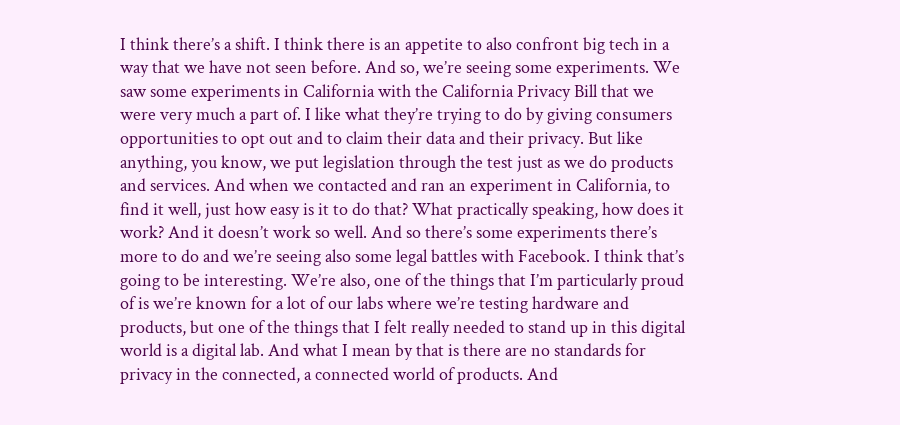I think there’s a shift. I think there is an appetite to also confront big tech in a way that we have not seen before. And so, we’re seeing some experiments. We saw some experiments in California with the California Privacy Bill that we were very much a part of. I like what they’re trying to do by giving consumers opportunities to opt out and to claim their data and their privacy. But like anything, you know, we put legislation through the test just as we do products and services. And when we contacted and ran an experiment in California, to find it well, just how easy is it to do that? What practically speaking, how does it work? And it doesn’t work so well. And so there’s some experiments there’s more to do and we’re seeing also some legal battles with Facebook. I think that’s going to be interesting. We’re also, one of the things that I’m particularly proud of is we’re known for a lot of our labs where we’re testing hardware and products, but one of the things that I felt really needed to stand up in this digital world is a digital lab. And what I mean by that is there are no standards for privacy in the connected, a connected world of products. And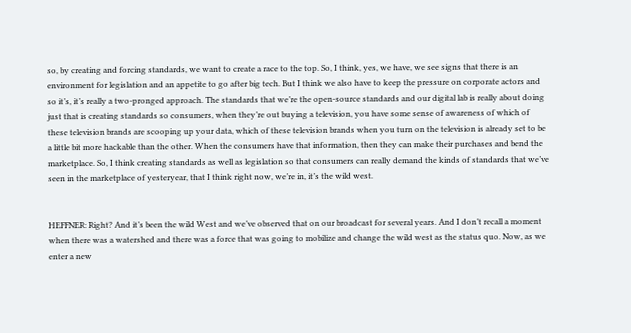so, by creating and forcing standards, we want to create a race to the top. So, I think, yes, we have, we see signs that there is an environment for legislation and an appetite to go after big tech. But I think we also have to keep the pressure on corporate actors and so it’s, it’s really a two-pronged approach. The standards that we’re the open-source standards and our digital lab is really about doing just that is creating standards so consumers, when they’re out buying a television, you have some sense of awareness of which of these television brands are scooping up your data, which of these television brands when you turn on the television is already set to be a little bit more hackable than the other. When the consumers have that information, then they can make their purchases and bend the marketplace. So, I think creating standards as well as legislation so that consumers can really demand the kinds of standards that we’ve seen in the marketplace of yesteryear, that I think right now, we’re in, it’s the wild west.


HEFFNER: Right? And it’s been the wild West and we’ve observed that on our broadcast for several years. And I don’t recall a moment when there was a watershed and there was a force that was going to mobilize and change the wild west as the status quo. Now, as we enter a new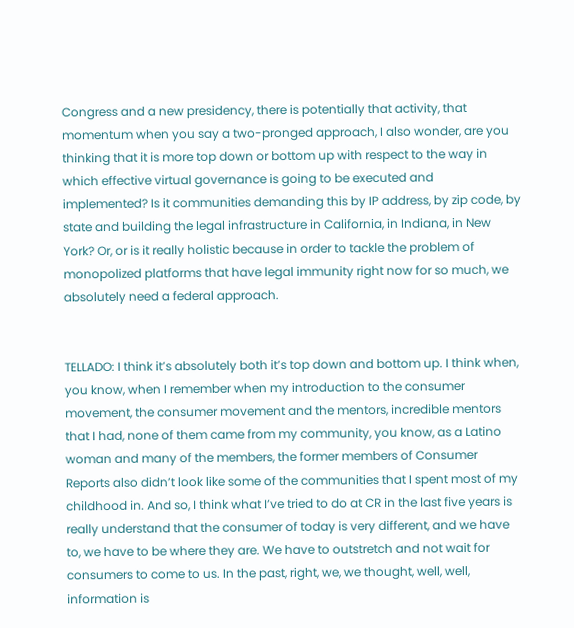Congress and a new presidency, there is potentially that activity, that momentum when you say a two-pronged approach, I also wonder, are you thinking that it is more top down or bottom up with respect to the way in which effective virtual governance is going to be executed and implemented? Is it communities demanding this by IP address, by zip code, by state and building the legal infrastructure in California, in Indiana, in New York? Or, or is it really holistic because in order to tackle the problem of monopolized platforms that have legal immunity right now for so much, we absolutely need a federal approach.


TELLADO: I think it’s absolutely both it’s top down and bottom up. I think when, you know, when I remember when my introduction to the consumer movement, the consumer movement and the mentors, incredible mentors that I had, none of them came from my community, you know, as a Latino woman and many of the members, the former members of Consumer Reports also didn’t look like some of the communities that I spent most of my childhood in. And so, I think what I’ve tried to do at CR in the last five years is really understand that the consumer of today is very different, and we have to, we have to be where they are. We have to outstretch and not wait for consumers to come to us. In the past, right, we, we thought, well, well, information is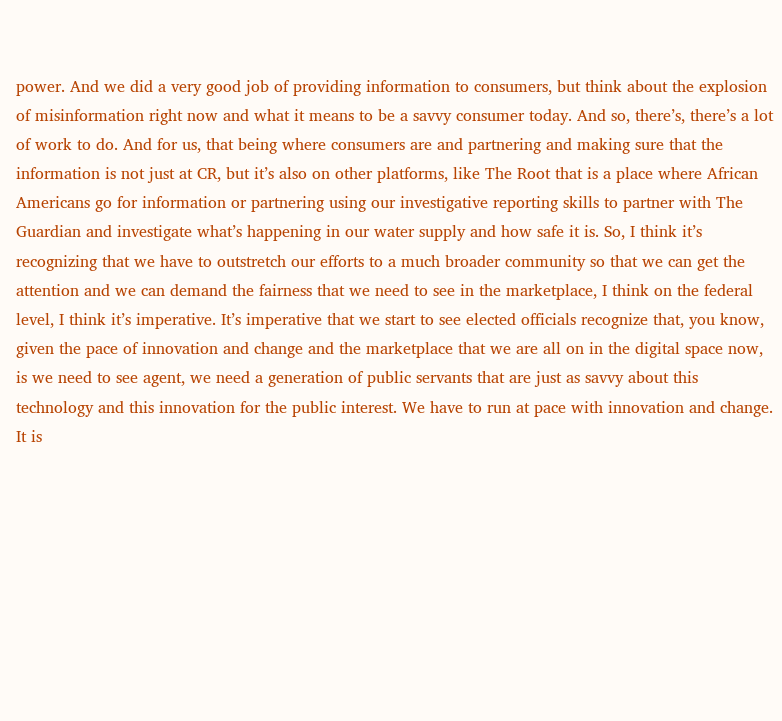power. And we did a very good job of providing information to consumers, but think about the explosion of misinformation right now and what it means to be a savvy consumer today. And so, there’s, there’s a lot of work to do. And for us, that being where consumers are and partnering and making sure that the information is not just at CR, but it’s also on other platforms, like The Root that is a place where African Americans go for information or partnering using our investigative reporting skills to partner with The Guardian and investigate what’s happening in our water supply and how safe it is. So, I think it’s recognizing that we have to outstretch our efforts to a much broader community so that we can get the attention and we can demand the fairness that we need to see in the marketplace, I think on the federal level, I think it’s imperative. It’s imperative that we start to see elected officials recognize that, you know, given the pace of innovation and change and the marketplace that we are all on in the digital space now, is we need to see agent, we need a generation of public servants that are just as savvy about this technology and this innovation for the public interest. We have to run at pace with innovation and change. It is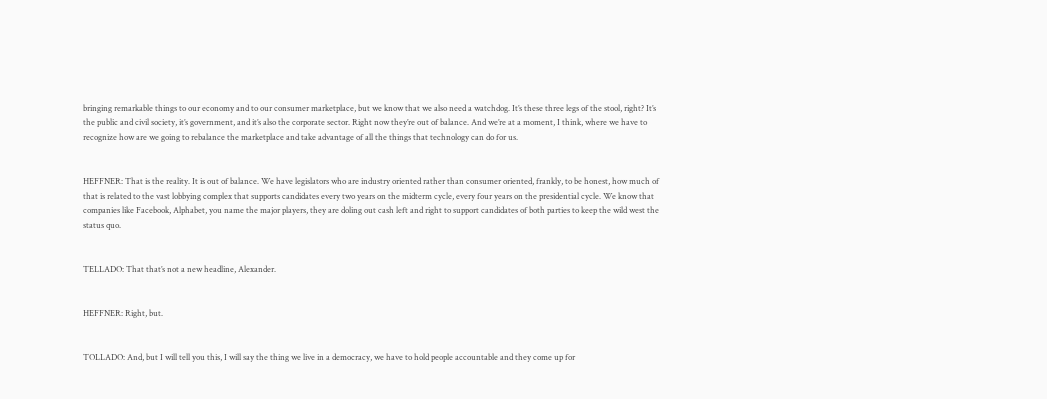bringing remarkable things to our economy and to our consumer marketplace, but we know that we also need a watchdog. It’s these three legs of the stool, right? It’s the public and civil society, it’s government, and it’s also the corporate sector. Right now they’re out of balance. And we’re at a moment, I think, where we have to recognize how are we going to rebalance the marketplace and take advantage of all the things that technology can do for us.


HEFFNER: That is the reality. It is out of balance. We have legislators who are industry oriented rather than consumer oriented, frankly, to be honest, how much of that is related to the vast lobbying complex that supports candidates every two years on the midterm cycle, every four years on the presidential cycle. We know that companies like Facebook, Alphabet, you name the major players, they are doling out cash left and right to support candidates of both parties to keep the wild west the status quo.


TELLADO: That that’s not a new headline, Alexander.


HEFFNER: Right, but.


TOLLADO: And, but I will tell you this, I will say the thing we live in a democracy, we have to hold people accountable and they come up for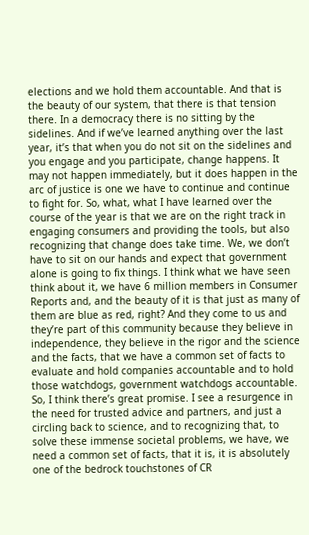elections and we hold them accountable. And that is the beauty of our system, that there is that tension there. In a democracy there is no sitting by the sidelines. And if we’ve learned anything over the last year, it’s that when you do not sit on the sidelines and you engage and you participate, change happens. It may not happen immediately, but it does happen in the arc of justice is one we have to continue and continue to fight for. So, what, what I have learned over the course of the year is that we are on the right track in engaging consumers and providing the tools, but also recognizing that change does take time. We, we don’t have to sit on our hands and expect that government alone is going to fix things. I think what we have seen think about it, we have 6 million members in Consumer Reports and, and the beauty of it is that just as many of them are blue as red, right? And they come to us and they’re part of this community because they believe in independence, they believe in the rigor and the science and the facts, that we have a common set of facts to evaluate and hold companies accountable and to hold those watchdogs, government watchdogs accountable. So, I think there’s great promise. I see a resurgence in the need for trusted advice and partners, and just a circling back to science, and to recognizing that, to solve these immense societal problems, we have, we need a common set of facts, that it is, it is absolutely one of the bedrock touchstones of CR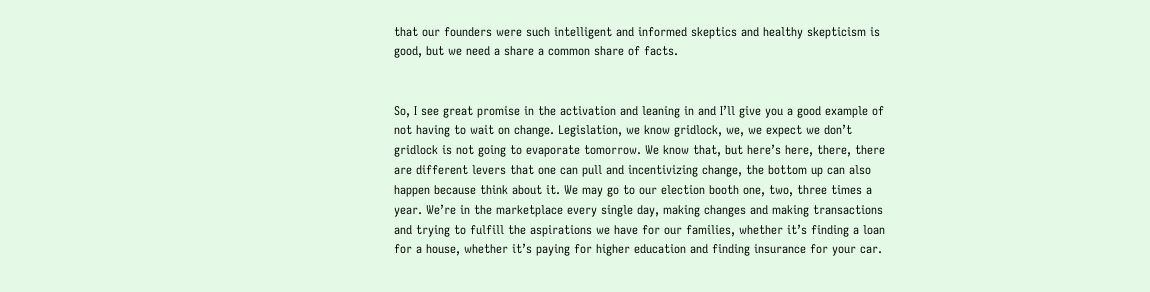that our founders were such intelligent and informed skeptics and healthy skepticism is good, but we need a share a common share of facts.


So, I see great promise in the activation and leaning in and I’ll give you a good example of not having to wait on change. Legislation, we know gridlock, we, we expect we don’t gridlock is not going to evaporate tomorrow. We know that, but here’s here, there, there are different levers that one can pull and incentivizing change, the bottom up can also happen because think about it. We may go to our election booth one, two, three times a year. We’re in the marketplace every single day, making changes and making transactions and trying to fulfill the aspirations we have for our families, whether it’s finding a loan for a house, whether it’s paying for higher education and finding insurance for your car.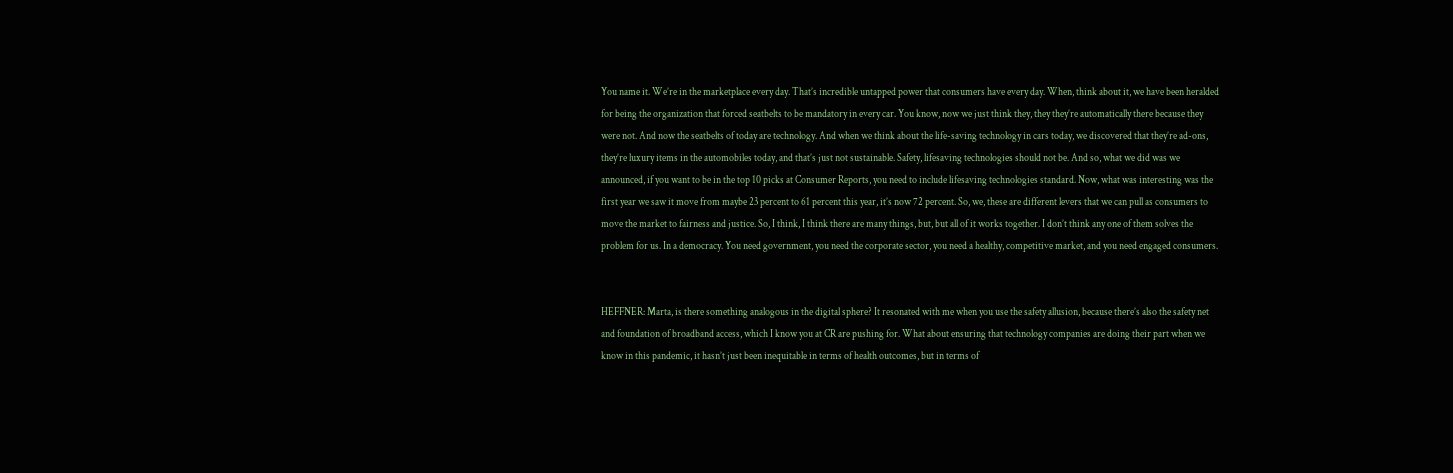You name it. We’re in the marketplace every day. That’s incredible untapped power that consumers have every day. When, think about it, we have been heralded for being the organization that forced seatbelts to be mandatory in every car. You know, now we just think they, they they’re automatically there because they were not. And now the seatbelts of today are technology. And when we think about the life-saving technology in cars today, we discovered that they’re ad-ons, they’re luxury items in the automobiles today, and that’s just not sustainable. Safety, lifesaving technologies should not be. And so, what we did was we announced, if you want to be in the top 10 picks at Consumer Reports, you need to include lifesaving technologies standard. Now, what was interesting was the first year we saw it move from maybe 23 percent to 61 percent this year, it’s now 72 percent. So, we, these are different levers that we can pull as consumers to move the market to fairness and justice. So, I think, I think there are many things, but, but all of it works together. I don’t think any one of them solves the problem for us. In a democracy. You need government, you need the corporate sector, you need a healthy, competitive market, and you need engaged consumers.


HEFFNER: Marta, is there something analogous in the digital sphere? It resonated with me when you use the safety allusion, because there’s also the safety net and foundation of broadband access, which I know you at CR are pushing for. What about ensuring that technology companies are doing their part when we know in this pandemic, it hasn’t just been inequitable in terms of health outcomes, but in terms of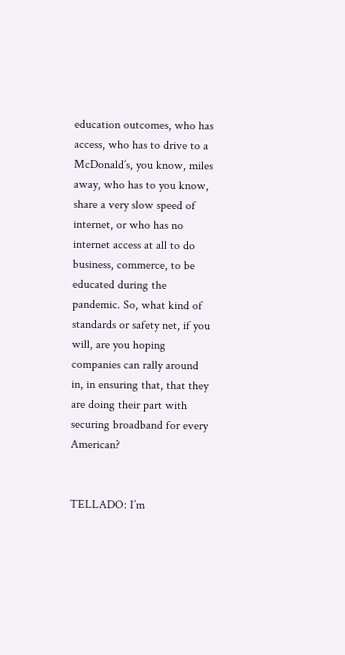education outcomes, who has access, who has to drive to a McDonald’s, you know, miles away, who has to you know, share a very slow speed of internet, or who has no internet access at all to do business, commerce, to be educated during the pandemic. So, what kind of standards or safety net, if you will, are you hoping companies can rally around in, in ensuring that, that they are doing their part with securing broadband for every American?


TELLADO: I’m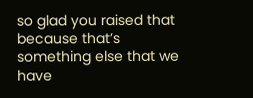so glad you raised that because that’s something else that we have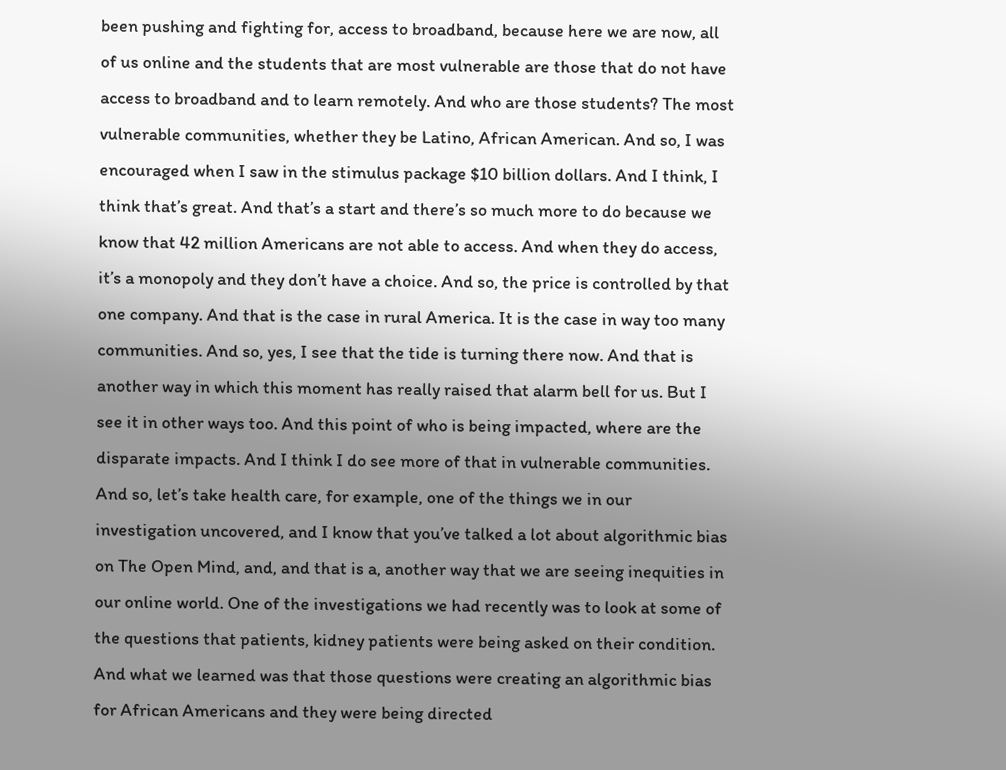been pushing and fighting for, access to broadband, because here we are now, all of us online and the students that are most vulnerable are those that do not have access to broadband and to learn remotely. And who are those students? The most vulnerable communities, whether they be Latino, African American. And so, I was encouraged when I saw in the stimulus package $10 billion dollars. And I think, I think that’s great. And that’s a start and there’s so much more to do because we know that 42 million Americans are not able to access. And when they do access, it’s a monopoly and they don’t have a choice. And so, the price is controlled by that one company. And that is the case in rural America. It is the case in way too many communities. And so, yes, I see that the tide is turning there now. And that is another way in which this moment has really raised that alarm bell for us. But I see it in other ways too. And this point of who is being impacted, where are the disparate impacts. And I think I do see more of that in vulnerable communities. And so, let’s take health care, for example, one of the things we in our investigation uncovered, and I know that you’ve talked a lot about algorithmic bias on The Open Mind, and, and that is a, another way that we are seeing inequities in our online world. One of the investigations we had recently was to look at some of the questions that patients, kidney patients were being asked on their condition. And what we learned was that those questions were creating an algorithmic bias for African Americans and they were being directed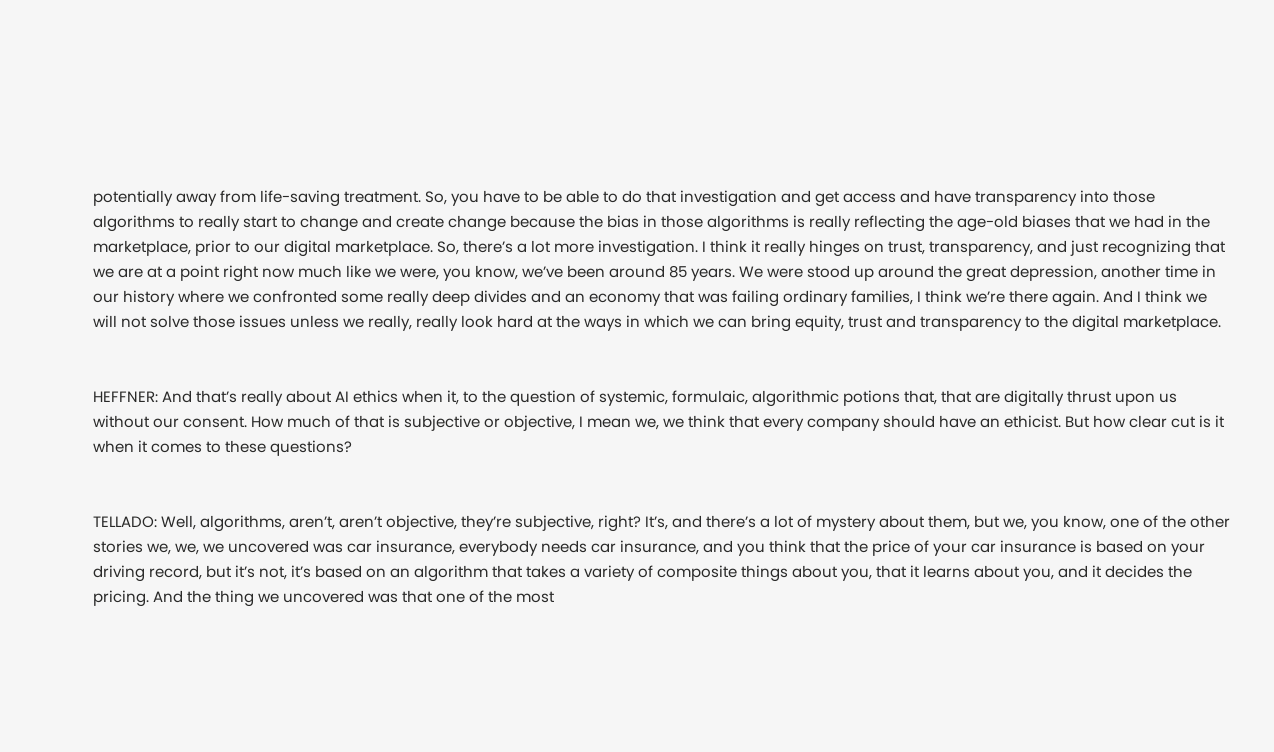potentially away from life-saving treatment. So, you have to be able to do that investigation and get access and have transparency into those algorithms to really start to change and create change because the bias in those algorithms is really reflecting the age-old biases that we had in the marketplace, prior to our digital marketplace. So, there’s a lot more investigation. I think it really hinges on trust, transparency, and just recognizing that we are at a point right now much like we were, you know, we’ve been around 85 years. We were stood up around the great depression, another time in our history where we confronted some really deep divides and an economy that was failing ordinary families, I think we’re there again. And I think we will not solve those issues unless we really, really look hard at the ways in which we can bring equity, trust and transparency to the digital marketplace.


HEFFNER: And that’s really about AI ethics when it, to the question of systemic, formulaic, algorithmic potions that, that are digitally thrust upon us without our consent. How much of that is subjective or objective, I mean we, we think that every company should have an ethicist. But how clear cut is it when it comes to these questions?


TELLADO: Well, algorithms, aren’t, aren’t objective, they’re subjective, right? It’s, and there’s a lot of mystery about them, but we, you know, one of the other stories we, we, we uncovered was car insurance, everybody needs car insurance, and you think that the price of your car insurance is based on your driving record, but it’s not, it’s based on an algorithm that takes a variety of composite things about you, that it learns about you, and it decides the pricing. And the thing we uncovered was that one of the most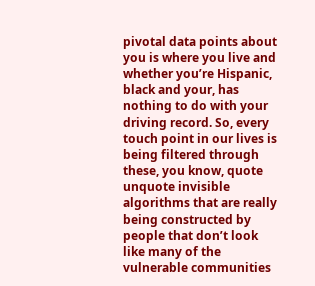pivotal data points about you is where you live and whether you’re Hispanic, black and your, has nothing to do with your driving record. So, every touch point in our lives is being filtered through these, you know, quote unquote invisible algorithms that are really being constructed by people that don’t look like many of the vulnerable communities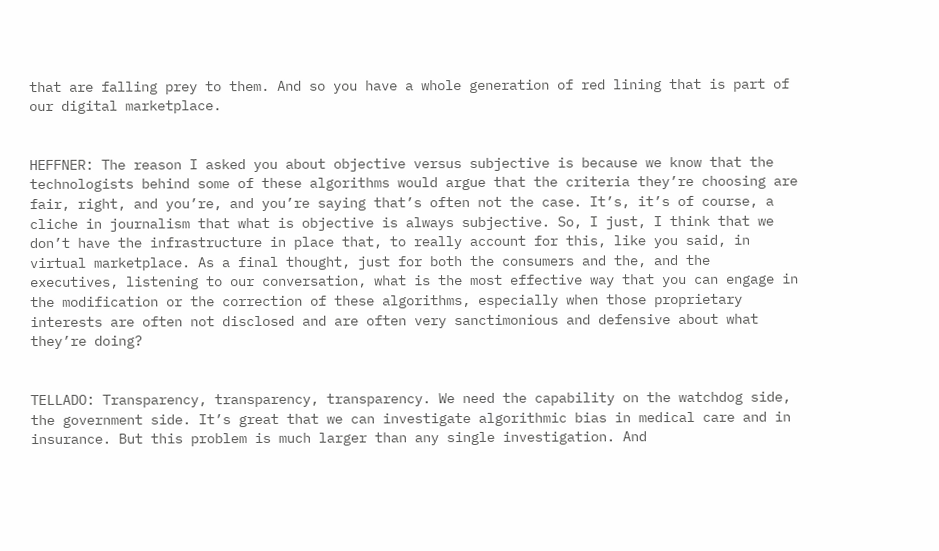that are falling prey to them. And so you have a whole generation of red lining that is part of our digital marketplace.


HEFFNER: The reason I asked you about objective versus subjective is because we know that the technologists behind some of these algorithms would argue that the criteria they’re choosing are fair, right, and you’re, and you’re saying that’s often not the case. It’s, it’s of course, a cliche in journalism that what is objective is always subjective. So, I just, I think that we don’t have the infrastructure in place that, to really account for this, like you said, in virtual marketplace. As a final thought, just for both the consumers and the, and the executives, listening to our conversation, what is the most effective way that you can engage in the modification or the correction of these algorithms, especially when those proprietary interests are often not disclosed and are often very sanctimonious and defensive about what they’re doing?


TELLADO: Transparency, transparency, transparency. We need the capability on the watchdog side, the government side. It’s great that we can investigate algorithmic bias in medical care and in insurance. But this problem is much larger than any single investigation. And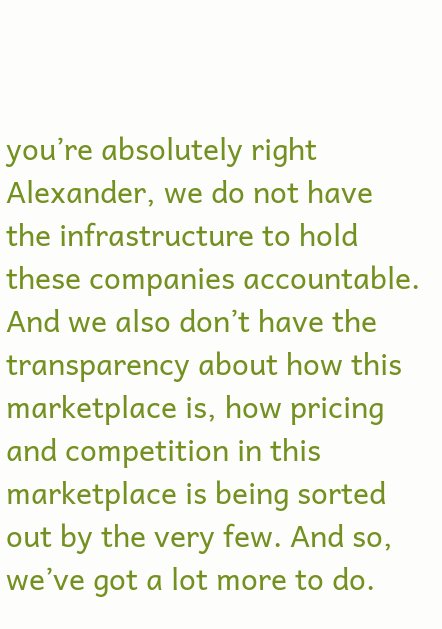you’re absolutely right Alexander, we do not have the infrastructure to hold these companies accountable. And we also don’t have the transparency about how this marketplace is, how pricing and competition in this marketplace is being sorted out by the very few. And so, we’ve got a lot more to do.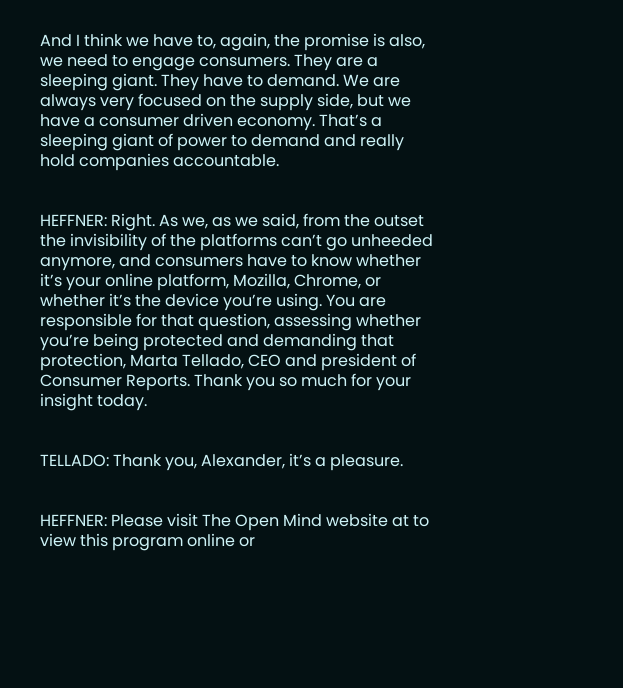And I think we have to, again, the promise is also, we need to engage consumers. They are a sleeping giant. They have to demand. We are always very focused on the supply side, but we have a consumer driven economy. That’s a sleeping giant of power to demand and really hold companies accountable.


HEFFNER: Right. As we, as we said, from the outset the invisibility of the platforms can’t go unheeded anymore, and consumers have to know whether it’s your online platform, Mozilla, Chrome, or whether it’s the device you’re using. You are responsible for that question, assessing whether you’re being protected and demanding that protection, Marta Tellado, CEO and president of Consumer Reports. Thank you so much for your insight today.


TELLADO: Thank you, Alexander, it’s a pleasure.


HEFFNER: Please visit The Open Mind website at to view this program online or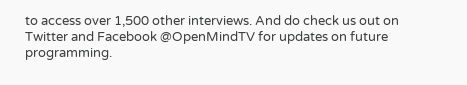to access over 1,500 other interviews. And do check us out on Twitter and Facebook @OpenMindTV for updates on future programming.